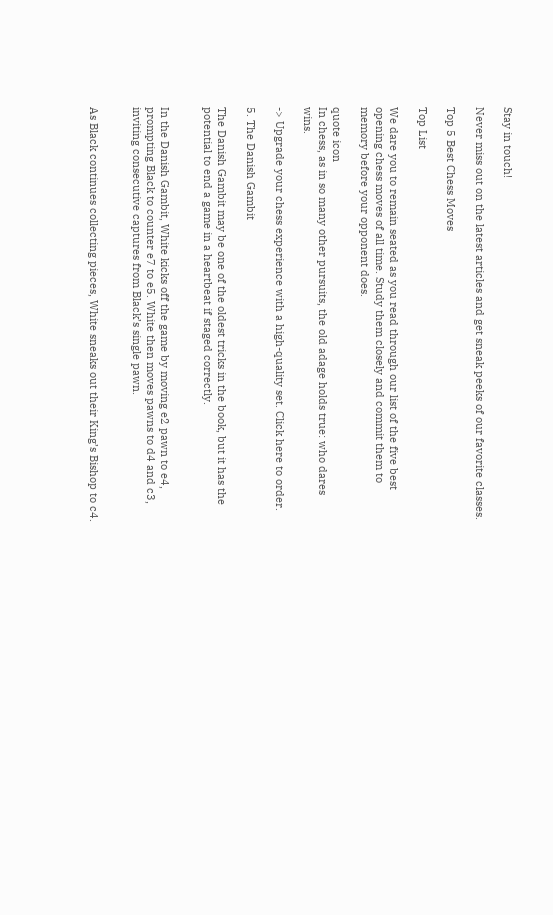Stay in touch!

Never miss out on the latest articles and get sneak peeks of our favorite classes.

Top 5 Best Chess Moves

Top List

We dare you to remain seated as you read through our list of the five best opening chess moves of all time. Study them closely and commit them to memory before your opponent does.

quote icon
In chess, as in so many other pursuits, the old adage holds true: who dares wins.

-> Upgrade your chess experience with a high-quality set. Click here to order.

5. The Danish Gambit

The Danish Gambit may be one of the oldest tricks in the book, but it has the potential to end a game in a heartbeat if staged correctly.


In the Danish Gambit, White kicks off the game by moving e2 pawn to e4, prompting Black to counter e7 to e5. White then moves pawns to d4 and c3, inviting consecutive captures from Black’s single pawn.


As Black continues collecting pieces, White sneaks out their King’s Bishop to c4.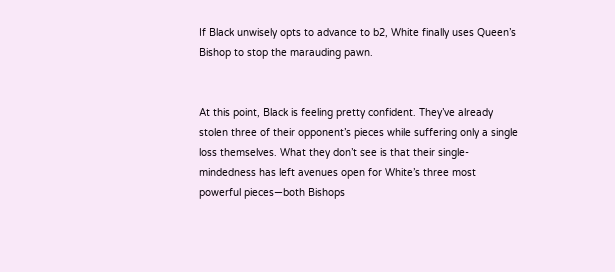If Black unwisely opts to advance to b2, White finally uses Queen’s Bishop to stop the marauding pawn.


At this point, Black is feeling pretty confident. They’ve already stolen three of their opponent’s pieces while suffering only a single loss themselves. What they don’t see is that their single-mindedness has left avenues open for White’s three most powerful pieces—both Bishops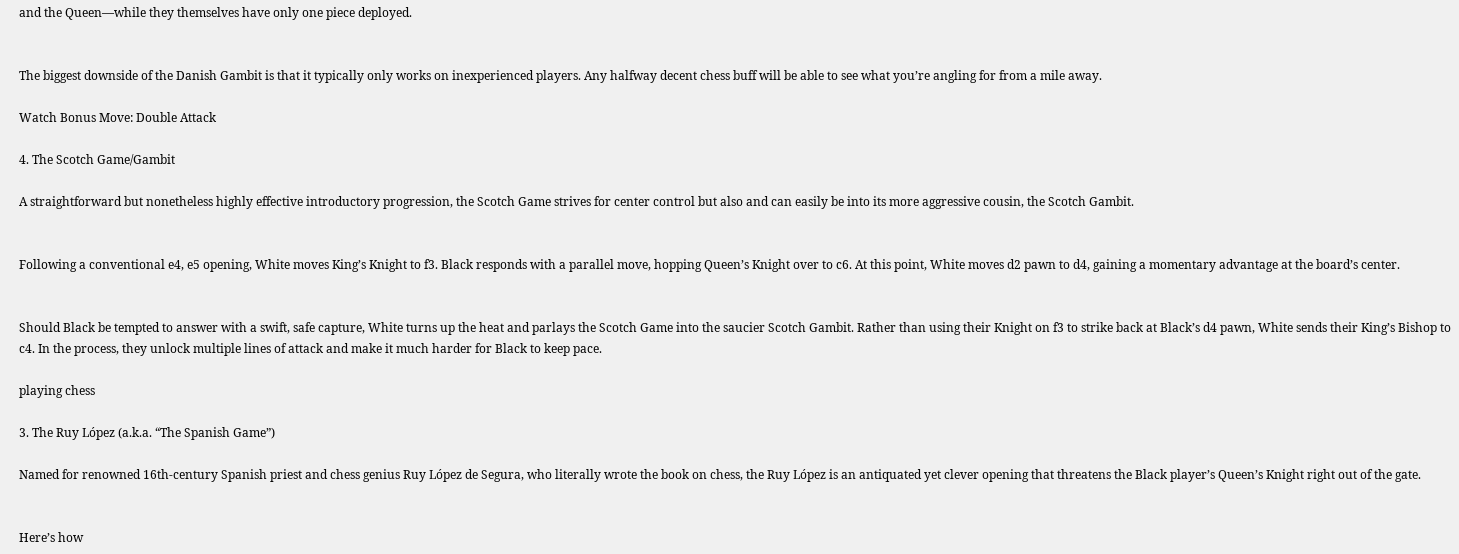and the Queen—while they themselves have only one piece deployed.


The biggest downside of the Danish Gambit is that it typically only works on inexperienced players. Any halfway decent chess buff will be able to see what you’re angling for from a mile away.

Watch Bonus Move: Double Attack

4. The Scotch Game/Gambit

A straightforward but nonetheless highly effective introductory progression, the Scotch Game strives for center control but also and can easily be into its more aggressive cousin, the Scotch Gambit.


Following a conventional e4, e5 opening, White moves King’s Knight to f3. Black responds with a parallel move, hopping Queen’s Knight over to c6. At this point, White moves d2 pawn to d4, gaining a momentary advantage at the board’s center.


Should Black be tempted to answer with a swift, safe capture, White turns up the heat and parlays the Scotch Game into the saucier Scotch Gambit. Rather than using their Knight on f3 to strike back at Black’s d4 pawn, White sends their King’s Bishop to c4. In the process, they unlock multiple lines of attack and make it much harder for Black to keep pace.

playing chess

3. The Ruy López (a.k.a. “The Spanish Game”)

Named for renowned 16th-century Spanish priest and chess genius Ruy López de Segura, who literally wrote the book on chess, the Ruy López is an antiquated yet clever opening that threatens the Black player’s Queen’s Knight right out of the gate.


Here’s how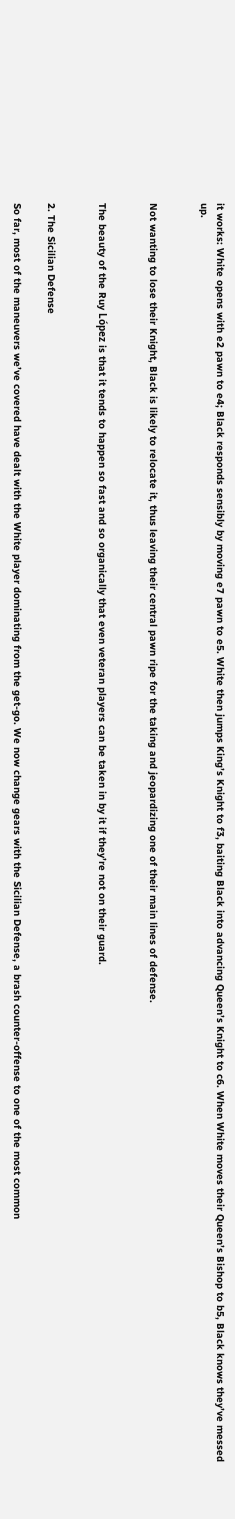it works: White opens with e2 pawn to e4; Black responds sensibly by moving e7 pawn to e5. White then jumps King’s Knight to f3, baiting Black into advancing Queen’s Knight to c6. When White moves their Queen’s Bishop to b5, Black knows they’ve messed up.


Not wanting to lose their Knight, Black is likely to relocate it, thus leaving their central pawn ripe for the taking and jeopardizing one of their main lines of defense.


The beauty of the Ruy López is that it tends to happen so fast and so organically that even veteran players can be taken in by it if they’re not on their guard.


2. The Sicilian Defense

So far, most of the maneuvers we’ve covered have dealt with the White player dominating from the get-go. We now change gears with the Sicilian Defense, a brash counter-offense to one of the most common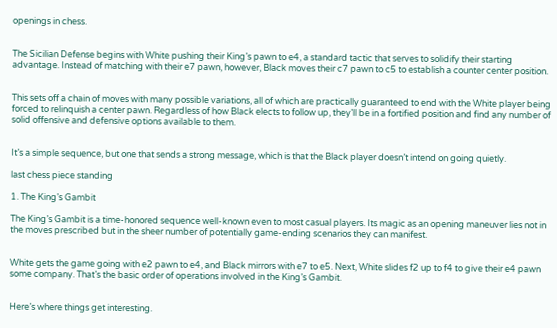openings in chess.


The Sicilian Defense begins with White pushing their King’s pawn to e4, a standard tactic that serves to solidify their starting advantage. Instead of matching with their e7 pawn, however, Black moves their c7 pawn to c5 to establish a counter center position.


This sets off a chain of moves with many possible variations, all of which are practically guaranteed to end with the White player being forced to relinquish a center pawn. Regardless of how Black elects to follow up, they’ll be in a fortified position and find any number of solid offensive and defensive options available to them.


It’s a simple sequence, but one that sends a strong message, which is that the Black player doesn’t intend on going quietly.

last chess piece standing

1. The King’s Gambit

The King’s Gambit is a time-honored sequence well-known even to most casual players. Its magic as an opening maneuver lies not in the moves prescribed but in the sheer number of potentially game-ending scenarios they can manifest.


White gets the game going with e2 pawn to e4, and Black mirrors with e7 to e5. Next, White slides f2 up to f4 to give their e4 pawn some company. That’s the basic order of operations involved in the King’s Gambit.


Here’s where things get interesting.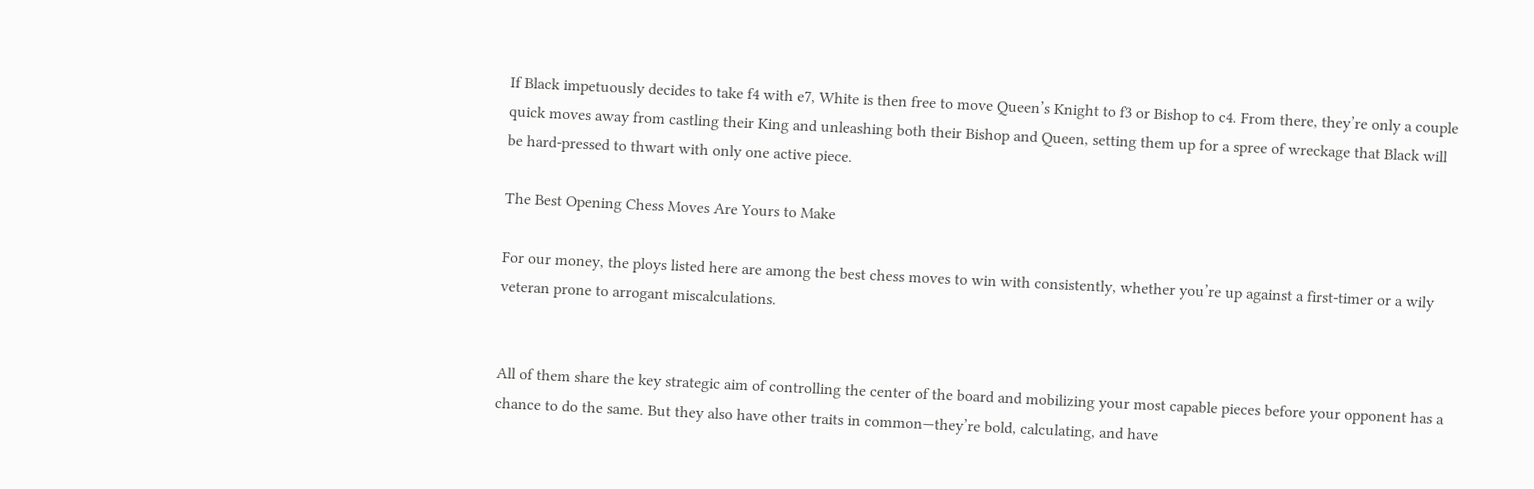If Black impetuously decides to take f4 with e7, White is then free to move Queen’s Knight to f3 or Bishop to c4. From there, they’re only a couple quick moves away from castling their King and unleashing both their Bishop and Queen, setting them up for a spree of wreckage that Black will be hard-pressed to thwart with only one active piece.

The Best Opening Chess Moves Are Yours to Make

For our money, the ploys listed here are among the best chess moves to win with consistently, whether you’re up against a first-timer or a wily veteran prone to arrogant miscalculations.


All of them share the key strategic aim of controlling the center of the board and mobilizing your most capable pieces before your opponent has a chance to do the same. But they also have other traits in common—they’re bold, calculating, and have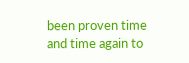been proven time and time again to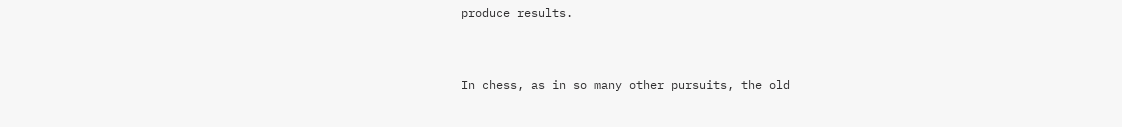produce results.


In chess, as in so many other pursuits, the old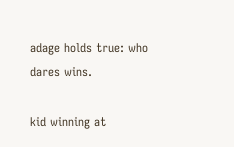adage holds true: who dares wins.

kid winning at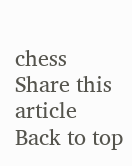chess
Share this article
Back to top